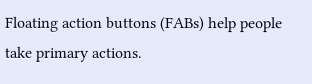Floating action buttons (FABs) help people take primary actions.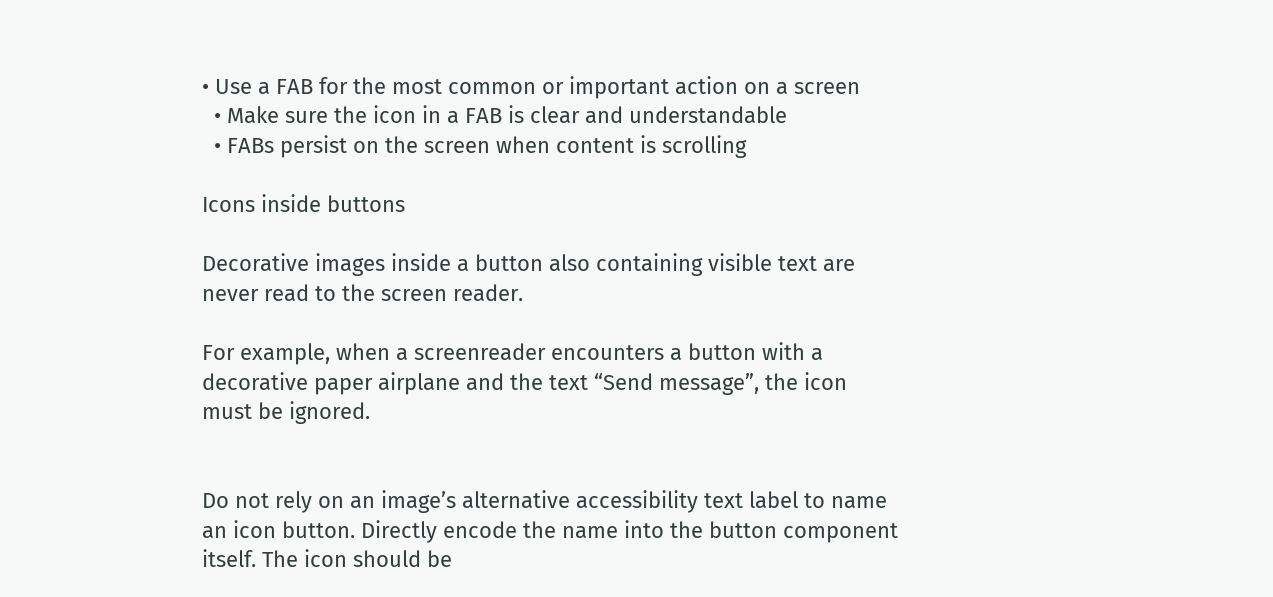• Use a FAB for the most common or important action on a screen
  • Make sure the icon in a FAB is clear and understandable
  • FABs persist on the screen when content is scrolling

Icons inside buttons

Decorative images inside a button also containing visible text are never read to the screen reader.

For example, when a screenreader encounters a button with a decorative paper airplane and the text “Send message”, the icon must be ignored.


Do not rely on an image’s alternative accessibility text label to name an icon button. Directly encode the name into the button component itself. The icon should be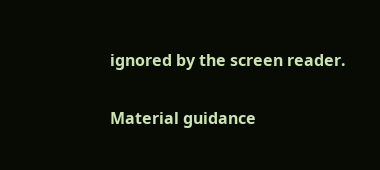ignored by the screen reader.

Material guidance